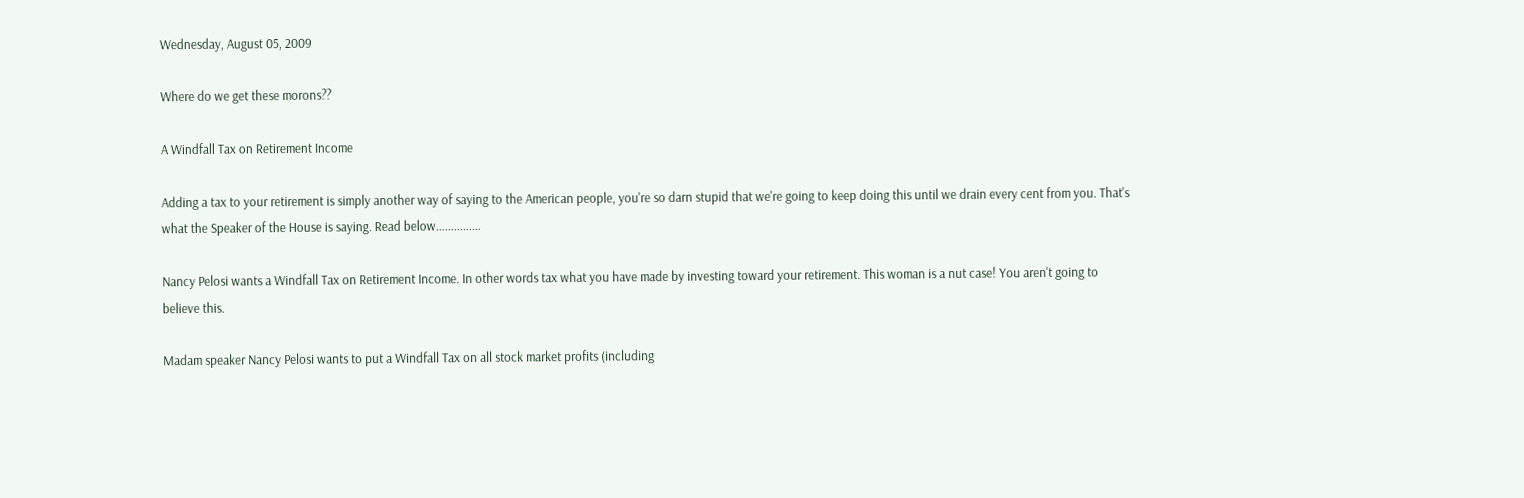Wednesday, August 05, 2009

Where do we get these morons??

A Windfall Tax on Retirement Income

Adding a tax to your retirement is simply another way of saying to the American people, you're so darn stupid that we're going to keep doing this until we drain every cent from you. That's
what the Speaker of the House is saying. Read below...............

Nancy Pelosi wants a Windfall Tax on Retirement Income. In other words tax what you have made by investing toward your retirement. This woman is a nut case! You aren't going to
believe this.

Madam speaker Nancy Pelosi wants to put a Windfall Tax on all stock market profits (including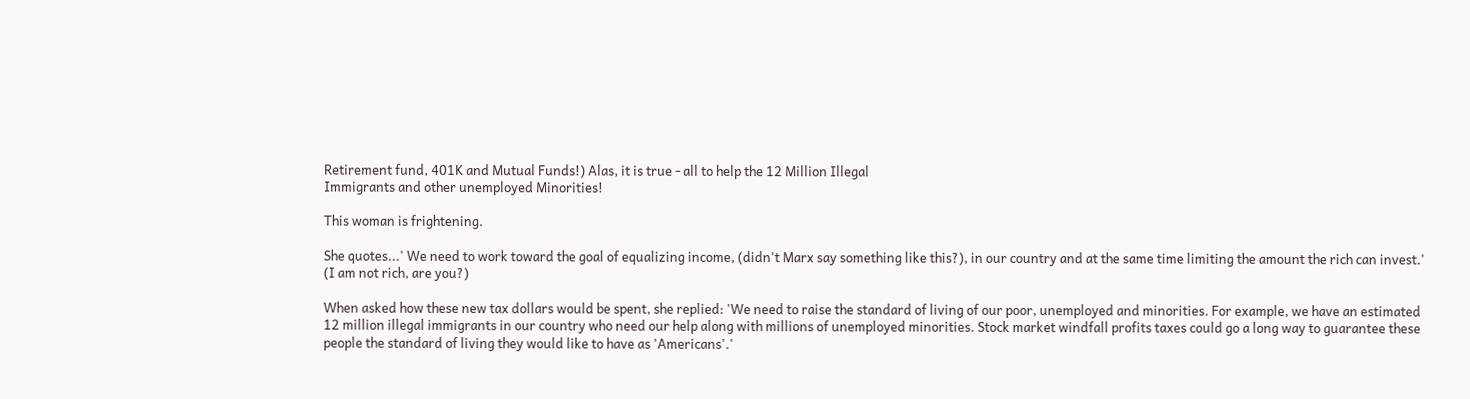Retirement fund, 401K and Mutual Funds!) Alas, it is true - all to help the 12 Million Illegal
Immigrants and other unemployed Minorities!

This woman is frightening.

She quotes...' We need to work toward the goal of equalizing income, (didn't Marx say something like this?), in our country and at the same time limiting the amount the rich can invest.'
(I am not rich, are you?)

When asked how these new tax dollars would be spent, she replied: 'We need to raise the standard of living of our poor, unemployed and minorities. For example, we have an estimated
12 million illegal immigrants in our country who need our help along with millions of unemployed minorities. Stock market windfall profits taxes could go a long way to guarantee these people the standard of living they would like to have as 'Americans'.'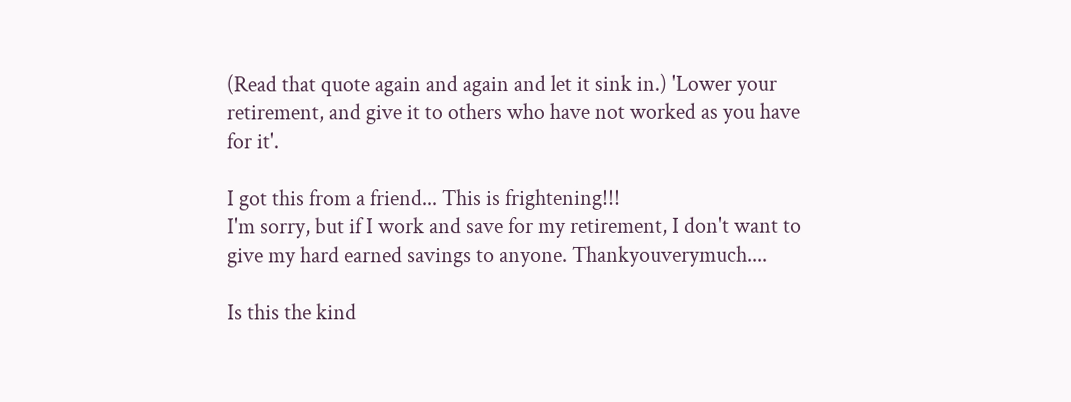(Read that quote again and again and let it sink in.) 'Lower your retirement, and give it to others who have not worked as you have for it'.

I got this from a friend... This is frightening!!!
I'm sorry, but if I work and save for my retirement, I don't want to give my hard earned savings to anyone. Thankyouverymuch....

Is this the kind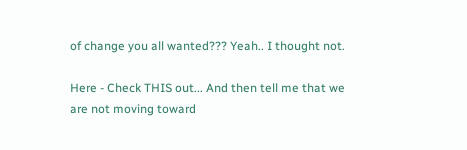of change you all wanted??? Yeah.. I thought not.

Here - Check THIS out... And then tell me that we are not moving toward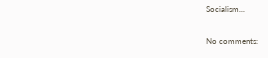Socialism...

No comments: